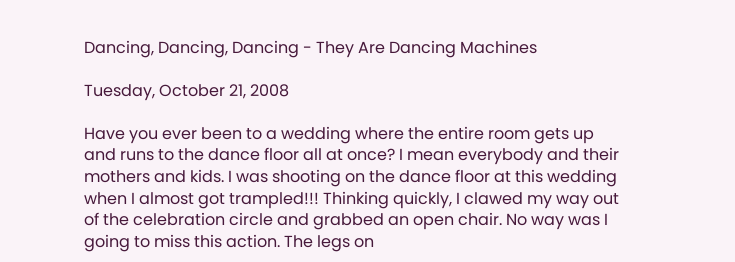Dancing, Dancing, Dancing - They Are Dancing Machines

Tuesday, October 21, 2008

Have you ever been to a wedding where the entire room gets up and runs to the dance floor all at once? I mean everybody and their mothers and kids. I was shooting on the dance floor at this wedding when I almost got trampled!!! Thinking quickly, I clawed my way out of the celebration circle and grabbed an open chair. No way was I going to miss this action. The legs on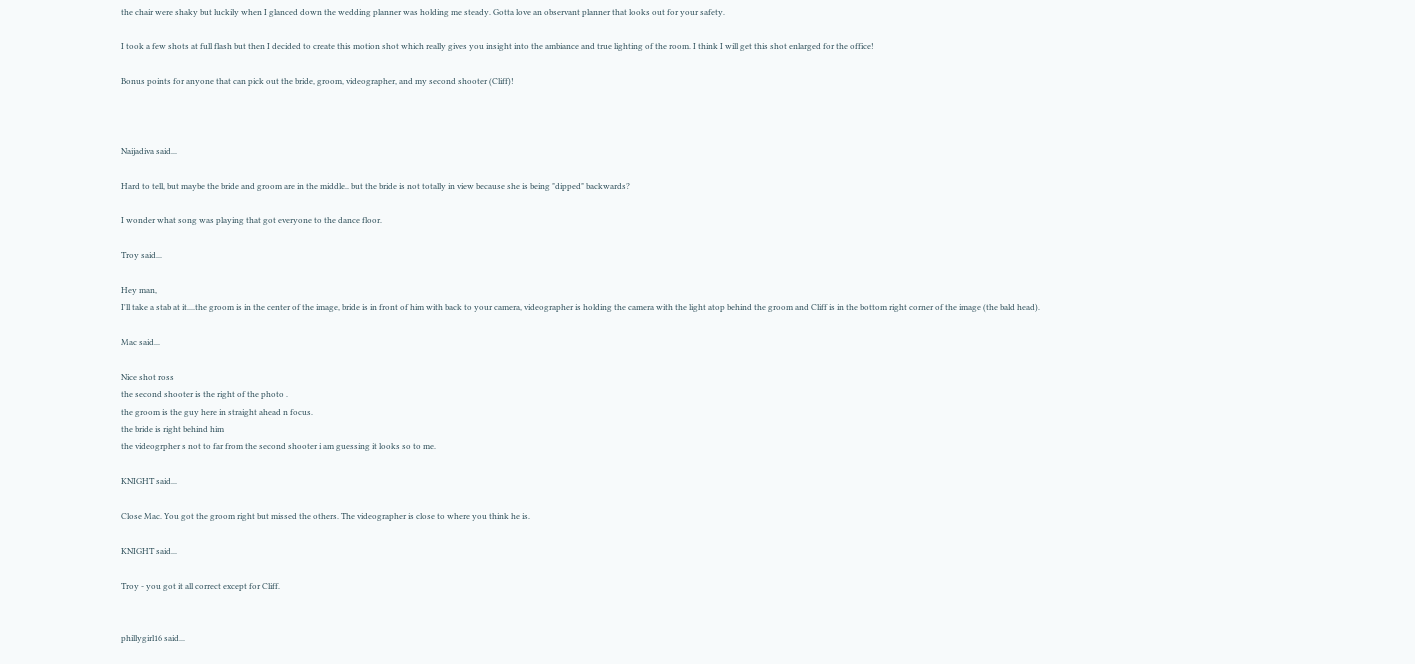the chair were shaky but luckily when I glanced down the wedding planner was holding me steady. Gotta love an observant planner that looks out for your safety.

I took a few shots at full flash but then I decided to create this motion shot which really gives you insight into the ambiance and true lighting of the room. I think I will get this shot enlarged for the office!

Bonus points for anyone that can pick out the bride, groom, videographer, and my second shooter (Cliff)!



Naijadiva said...

Hard to tell, but maybe the bride and groom are in the middle.. but the bride is not totally in view because she is being "dipped" backwards?

I wonder what song was playing that got everyone to the dance floor.

Troy said...

Hey man,
I'll take a stab at it....the groom is in the center of the image, bride is in front of him with back to your camera, videographer is holding the camera with the light atop behind the groom and Cliff is in the bottom right corner of the image (the bald head).

Mac said...

Nice shot ross
the second shooter is the right of the photo .
the groom is the guy here in straight ahead n focus.
the bride is right behind him
the videogrpher s not to far from the second shooter i am guessing it looks so to me.

KNIGHT said...

Close Mac. You got the groom right but missed the others. The videographer is close to where you think he is.

KNIGHT said...

Troy - you got it all correct except for Cliff.


phillygirl16 said...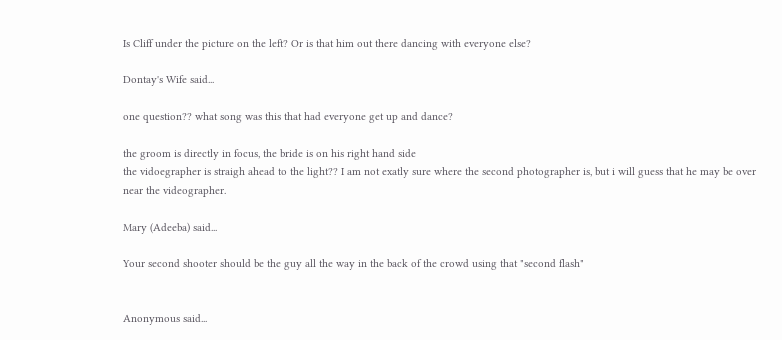Is Cliff under the picture on the left? Or is that him out there dancing with everyone else?

Dontay's Wife said...

one question?? what song was this that had everyone get up and dance?

the groom is directly in focus, the bride is on his right hand side
the vidoegrapher is straigh ahead to the light?? I am not exatly sure where the second photographer is, but i will guess that he may be over near the videographer.

Mary (Adeeba) said...

Your second shooter should be the guy all the way in the back of the crowd using that "second flash"


Anonymous said...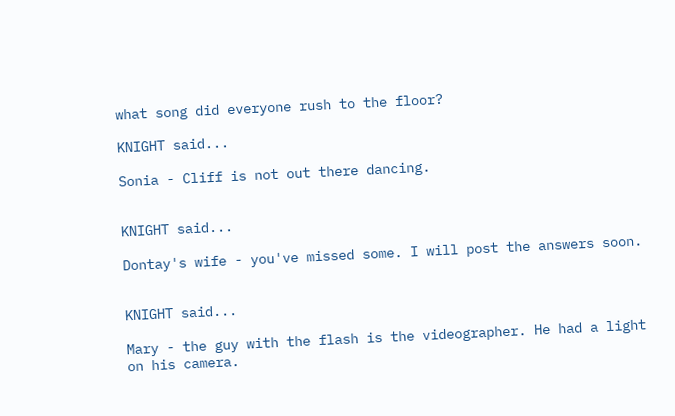what song did everyone rush to the floor?

KNIGHT said...

Sonia - Cliff is not out there dancing.


KNIGHT said...

Dontay's wife - you've missed some. I will post the answers soon.


KNIGHT said...

Mary - the guy with the flash is the videographer. He had a light on his camera.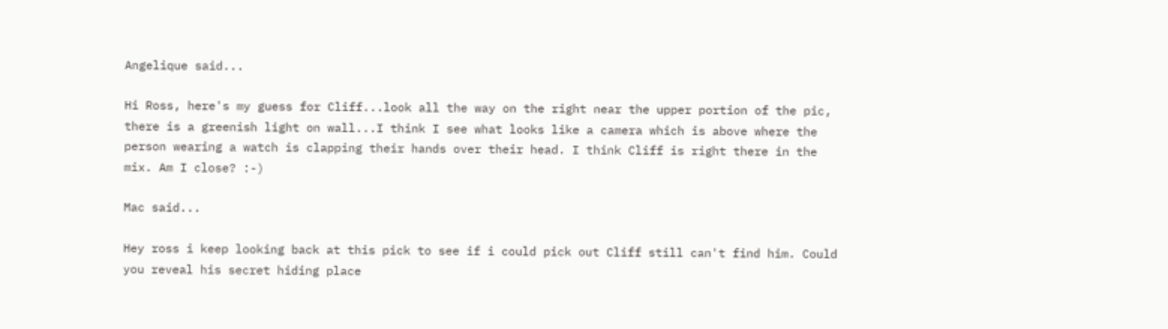Angelique said...

Hi Ross, here's my guess for Cliff...look all the way on the right near the upper portion of the pic, there is a greenish light on wall...I think I see what looks like a camera which is above where the person wearing a watch is clapping their hands over their head. I think Cliff is right there in the mix. Am I close? :-)

Mac said...

Hey ross i keep looking back at this pick to see if i could pick out Cliff still can't find him. Could you reveal his secret hiding place